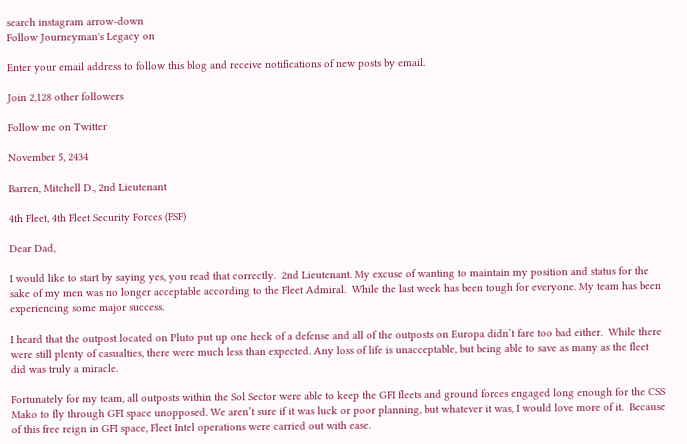search instagram arrow-down
Follow Journeyman's Legacy on

Enter your email address to follow this blog and receive notifications of new posts by email.

Join 2,128 other followers

Follow me on Twitter

November 5, 2434

Barren, Mitchell D., 2nd Lieutenant

4th Fleet, 4th Fleet Security Forces (FSF)

Dear Dad,

I would like to start by saying yes, you read that correctly.  2nd Lieutenant. My excuse of wanting to maintain my position and status for the sake of my men was no longer acceptable according to the Fleet Admiral.  While the last week has been tough for everyone. My team has been experiencing some major success.

I heard that the outpost located on Pluto put up one heck of a defense and all of the outposts on Europa didn’t fare too bad either.  While there were still plenty of casualties, there were much less than expected. Any loss of life is unacceptable, but being able to save as many as the fleet did was truly a miracle.

Fortunately for my team, all outposts within the Sol Sector were able to keep the GFI fleets and ground forces engaged long enough for the CSS Mako to fly through GFI space unopposed. We aren’t sure if it was luck or poor planning, but whatever it was, I would love more of it.  Because of this free reign in GFI space, Fleet Intel operations were carried out with ease.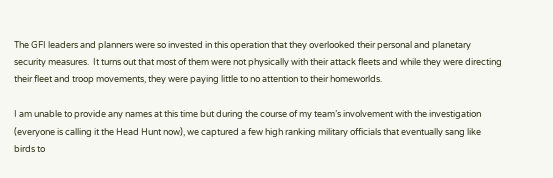The GFI leaders and planners were so invested in this operation that they overlooked their personal and planetary security measures.  It turns out that most of them were not physically with their attack fleets and while they were directing their fleet and troop movements, they were paying little to no attention to their homeworlds.

I am unable to provide any names at this time but during the course of my team’s involvement with the investigation (everyone is calling it the Head Hunt now), we captured a few high ranking military officials that eventually sang like birds to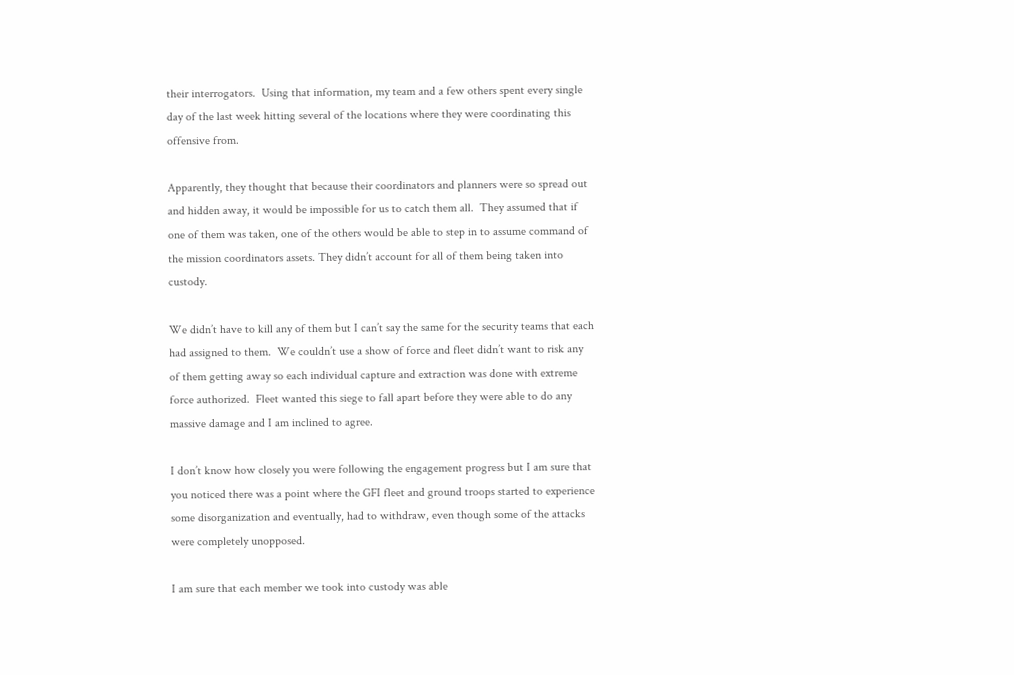their interrogators.  Using that information, my team and a few others spent every single day of the last week hitting several of the locations where they were coordinating this offensive from.

Apparently, they thought that because their coordinators and planners were so spread out and hidden away, it would be impossible for us to catch them all.  They assumed that if one of them was taken, one of the others would be able to step in to assume command of the mission coordinators assets. They didn’t account for all of them being taken into custody.

We didn’t have to kill any of them but I can’t say the same for the security teams that each had assigned to them.  We couldn’t use a show of force and fleet didn’t want to risk any of them getting away so each individual capture and extraction was done with extreme force authorized.  Fleet wanted this siege to fall apart before they were able to do any massive damage and I am inclined to agree.

I don’t know how closely you were following the engagement progress but I am sure that you noticed there was a point where the GFI fleet and ground troops started to experience some disorganization and eventually, had to withdraw, even though some of the attacks were completely unopposed.

I am sure that each member we took into custody was able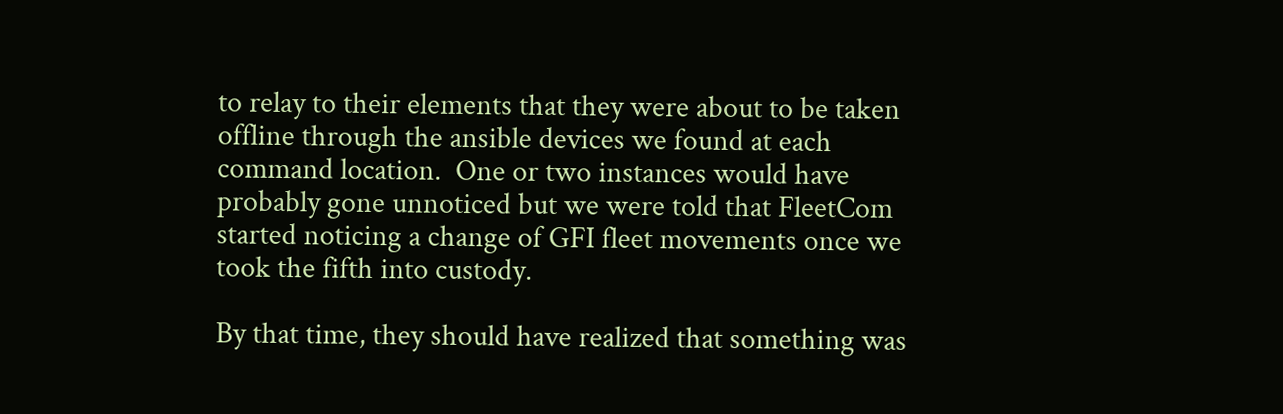to relay to their elements that they were about to be taken offline through the ansible devices we found at each command location.  One or two instances would have probably gone unnoticed but we were told that FleetCom started noticing a change of GFI fleet movements once we took the fifth into custody.

By that time, they should have realized that something was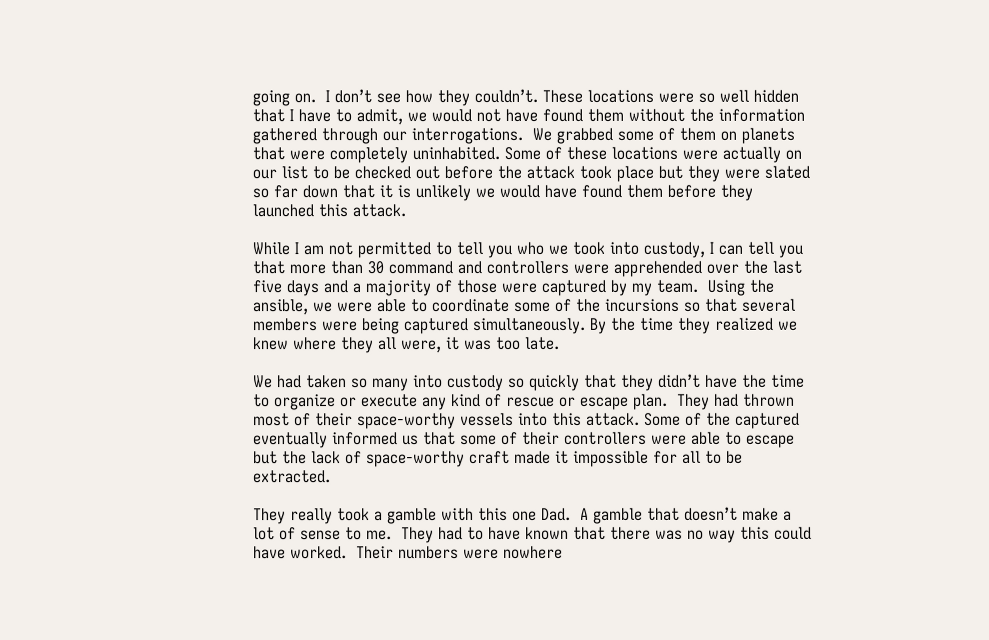going on.  I don’t see how they couldn’t. These locations were so well hidden that I have to admit, we would not have found them without the information gathered through our interrogations.  We grabbed some of them on planets that were completely uninhabited. Some of these locations were actually on our list to be checked out before the attack took place but they were slated so far down that it is unlikely we would have found them before they launched this attack.

While I am not permitted to tell you who we took into custody, I can tell you that more than 30 command and controllers were apprehended over the last five days and a majority of those were captured by my team.  Using the ansible, we were able to coordinate some of the incursions so that several members were being captured simultaneously. By the time they realized we knew where they all were, it was too late.

We had taken so many into custody so quickly that they didn’t have the time to organize or execute any kind of rescue or escape plan.  They had thrown most of their space-worthy vessels into this attack. Some of the captured eventually informed us that some of their controllers were able to escape but the lack of space-worthy craft made it impossible for all to be extracted.

They really took a gamble with this one Dad.  A gamble that doesn’t make a lot of sense to me.  They had to have known that there was no way this could have worked.  Their numbers were nowhere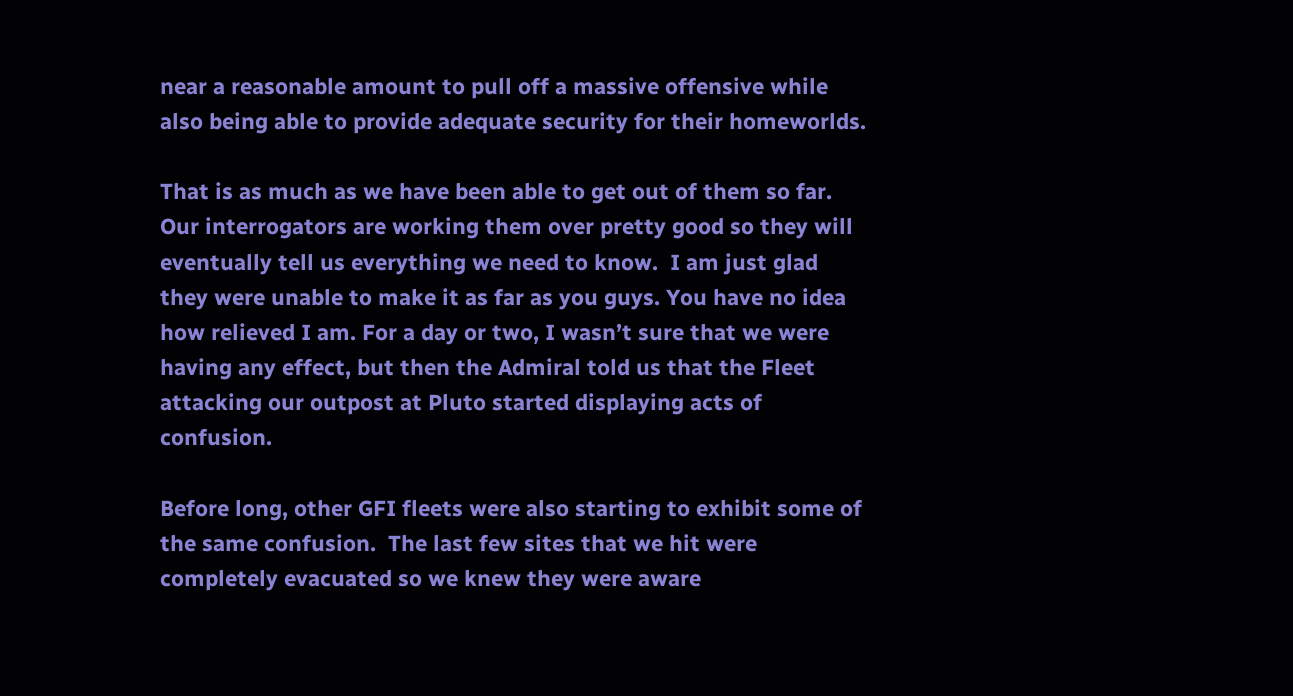near a reasonable amount to pull off a massive offensive while also being able to provide adequate security for their homeworlds.

That is as much as we have been able to get out of them so far.  Our interrogators are working them over pretty good so they will eventually tell us everything we need to know.  I am just glad they were unable to make it as far as you guys. You have no idea how relieved I am. For a day or two, I wasn’t sure that we were having any effect, but then the Admiral told us that the Fleet attacking our outpost at Pluto started displaying acts of confusion.

Before long, other GFI fleets were also starting to exhibit some of the same confusion.  The last few sites that we hit were completely evacuated so we knew they were aware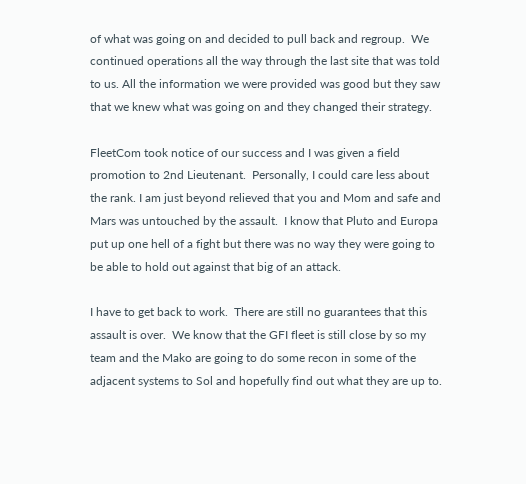of what was going on and decided to pull back and regroup.  We continued operations all the way through the last site that was told to us. All the information we were provided was good but they saw that we knew what was going on and they changed their strategy.

FleetCom took notice of our success and I was given a field promotion to 2nd Lieutenant.  Personally, I could care less about the rank. I am just beyond relieved that you and Mom and safe and Mars was untouched by the assault.  I know that Pluto and Europa put up one hell of a fight but there was no way they were going to be able to hold out against that big of an attack.

I have to get back to work.  There are still no guarantees that this assault is over.  We know that the GFI fleet is still close by so my team and the Mako are going to do some recon in some of the adjacent systems to Sol and hopefully find out what they are up to.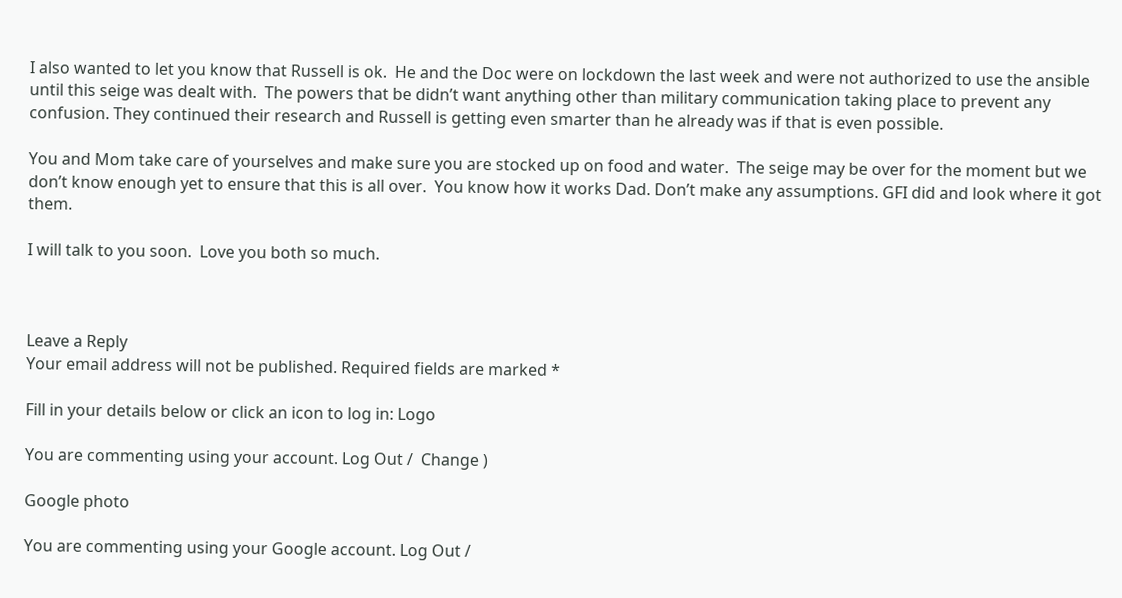I also wanted to let you know that Russell is ok.  He and the Doc were on lockdown the last week and were not authorized to use the ansible until this seige was dealt with.  The powers that be didn’t want anything other than military communication taking place to prevent any confusion. They continued their research and Russell is getting even smarter than he already was if that is even possible.

You and Mom take care of yourselves and make sure you are stocked up on food and water.  The seige may be over for the moment but we don’t know enough yet to ensure that this is all over.  You know how it works Dad. Don’t make any assumptions. GFI did and look where it got them.

I will talk to you soon.  Love you both so much.



Leave a Reply
Your email address will not be published. Required fields are marked *

Fill in your details below or click an icon to log in: Logo

You are commenting using your account. Log Out /  Change )

Google photo

You are commenting using your Google account. Log Out /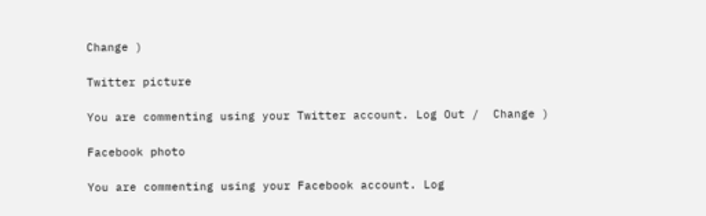Change )

Twitter picture

You are commenting using your Twitter account. Log Out /  Change )

Facebook photo

You are commenting using your Facebook account. Log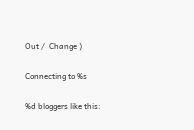Out /  Change )

Connecting to %s

%d bloggers like this: